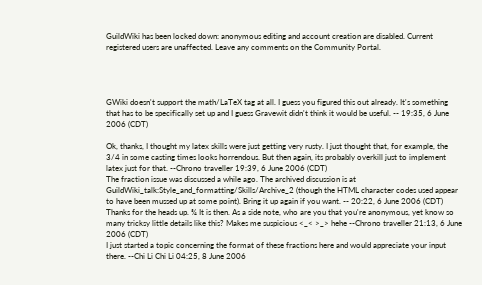GuildWiki has been locked down: anonymous editing and account creation are disabled. Current registered users are unaffected. Leave any comments on the Community Portal.




GWiki doesn't support the math/LaTeX tag at all. I guess you figured this out already. It's something that has to be specifically set up and I guess Gravewit didn't think it would be useful. -- 19:35, 6 June 2006 (CDT)

Ok, thanks, I thought my latex skills were just getting very rusty. I just thought that, for example, the 3/4 in some casting times looks horrendous. But then again, its probably overkill just to implement latex just for that. --Chrono traveller 19:39, 6 June 2006 (CDT)
The fraction issue was discussed a while ago. The archived discussion is at GuildWiki_talk:Style_and_formatting/Skills/Archive_2 (though the HTML character codes used appear to have been mussed up at some point). Bring it up again if you want. -- 20:22, 6 June 2006 (CDT)
Thanks for the heads up. ¾ It is then. As a side note, who are you that you're anonymous, yet know so many tricksy little details like this? Makes me suspicious <_< >_> hehe --Chrono traveller 21:13, 6 June 2006 (CDT)
I just started a topic concerning the format of these fractions here and would appreciate your input there. --Chi Li Chi Li 04:25, 8 June 2006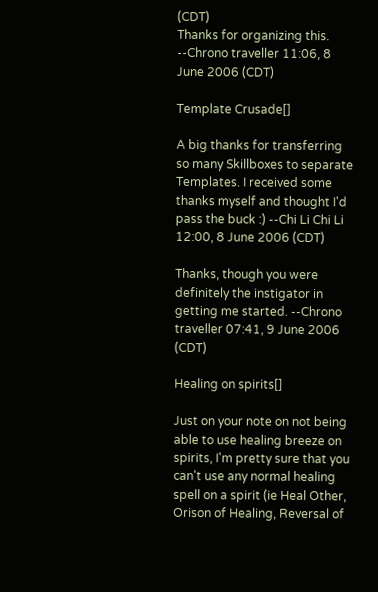(CDT)
Thanks for organizing this. --Chrono traveller 11:06, 8 June 2006 (CDT)

Template Crusade[]

A big thanks for transferring so many Skillboxes to separate Templates. I received some thanks myself and thought I'd pass the buck :) --Chi Li Chi Li 12:00, 8 June 2006 (CDT)

Thanks, though you were definitely the instigator in getting me started. --Chrono traveller 07:41, 9 June 2006 (CDT)

Healing on spirits[]

Just on your note on not being able to use healing breeze on spirits, I'm pretty sure that you can't use any normal healing spell on a spirit (ie Heal Other, Orison of Healing, Reversal of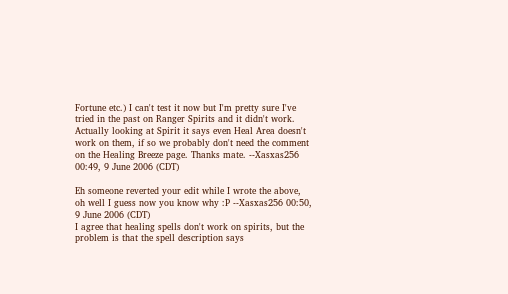Fortune etc.) I can't test it now but I'm pretty sure I've tried in the past on Ranger Spirits and it didn't work. Actually looking at Spirit it says even Heal Area doesn't work on them, if so we probably don't need the comment on the Healing Breeze page. Thanks mate. --Xasxas256 00:49, 9 June 2006 (CDT)

Eh someone reverted your edit while I wrote the above, oh well I guess now you know why :P --Xasxas256 00:50, 9 June 2006 (CDT)
I agree that healing spells don't work on spirits, but the problem is that the spell description says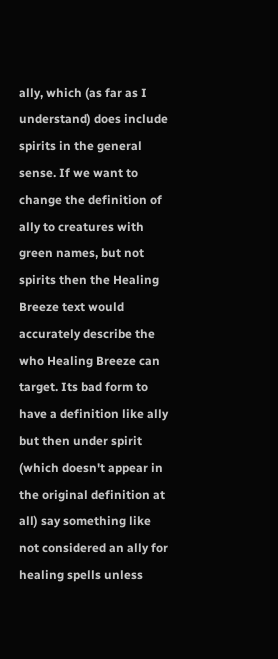ally, which (as far as I understand) does include spirits in the general sense. If we want to change the definition of ally to creatures with green names, but not spirits then the Healing Breeze text would accurately describe the who Healing Breeze can target. Its bad form to have a definition like ally but then under spirit (which doesn't appear in the original definition at all) say something like not considered an ally for healing spells unless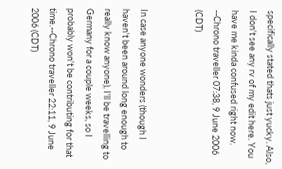specifically stated thats just yucky. Also, I don't see any rv of my edit here. You have me kinda confused right now. --Chrono traveller 07:38, 9 June 2006 (CDT)


In case anyone wonders (though I haven't been around long enough to really know anyone), I'll be travelling to Germany for a couple weeks, so I probably won't be contributing for that time.--Chrono traveller 22:11, 9 June 2006 (CDT)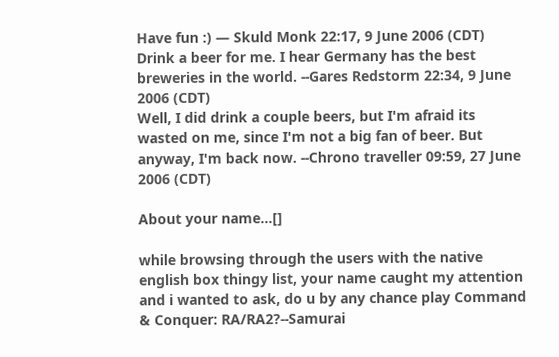Have fun :) — Skuld Monk 22:17, 9 June 2006 (CDT)
Drink a beer for me. I hear Germany has the best breweries in the world. --Gares Redstorm 22:34, 9 June 2006 (CDT)
Well, I did drink a couple beers, but I'm afraid its wasted on me, since I'm not a big fan of beer. But anyway, I'm back now. --Chrono traveller 09:59, 27 June 2006 (CDT)

About your name...[]

while browsing through the users with the native english box thingy list, your name caught my attention and i wanted to ask, do u by any chance play Command & Conquer: RA/RA2?--Samurai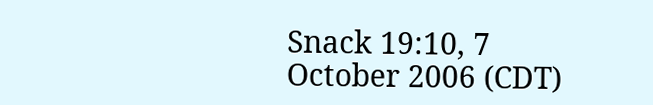Snack 19:10, 7 October 2006 (CDT)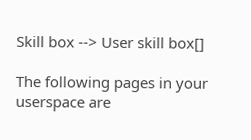Skill box --> User skill box[]

The following pages in your userspace are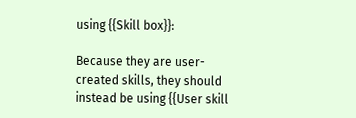using {{Skill box}}:

Because they are user-created skills, they should instead be using {{User skill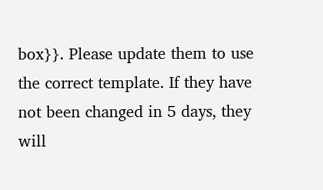box}}. Please update them to use the correct template. If they have not been changed in 5 days, they will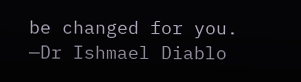be changed for you. —Dr Ishmael Diablo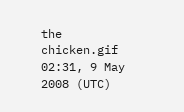the chicken.gif 02:31, 9 May 2008 (UTC)